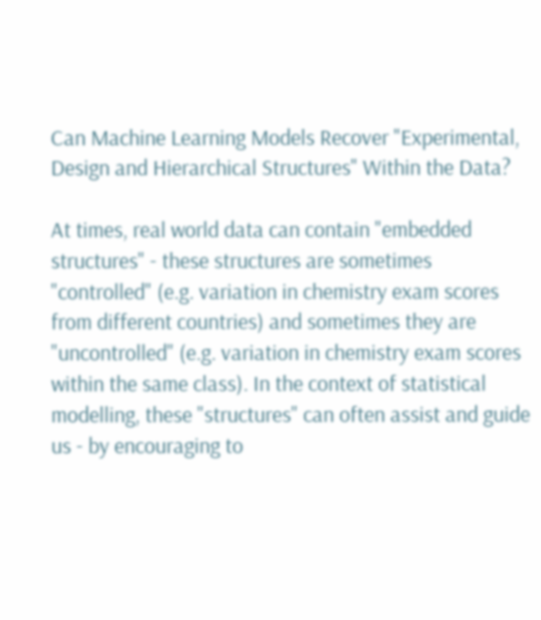Can Machine Learning Models Recover "Experimental, Design and Hierarchical Structures" Within the Data?

At times, real world data can contain "embedded structures" - these structures are sometimes "controlled" (e.g. variation in chemistry exam scores from different countries) and sometimes they are "uncontrolled" (e.g. variation in chemistry exam scores within the same class). In the context of statistical modelling, these "structures" can often assist and guide us - by encouraging to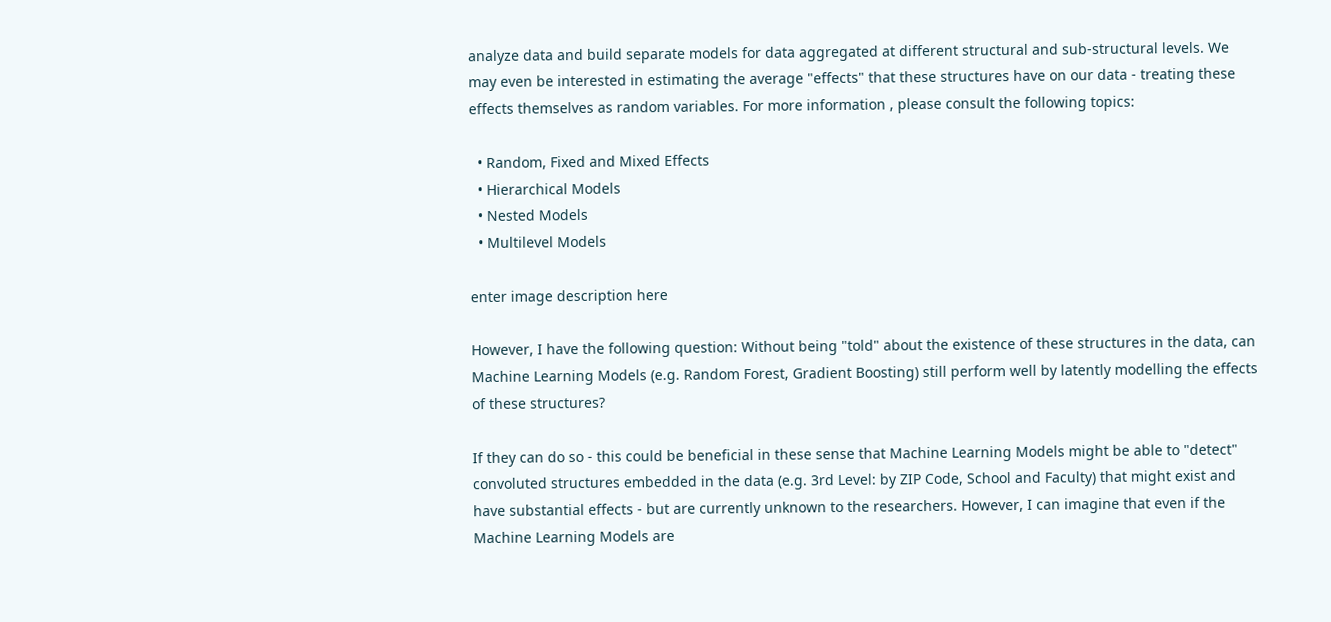analyze data and build separate models for data aggregated at different structural and sub-structural levels. We may even be interested in estimating the average "effects" that these structures have on our data - treating these effects themselves as random variables. For more information , please consult the following topics:

  • Random, Fixed and Mixed Effects
  • Hierarchical Models
  • Nested Models
  • Multilevel Models

enter image description here

However, I have the following question: Without being "told" about the existence of these structures in the data, can Machine Learning Models (e.g. Random Forest, Gradient Boosting) still perform well by latently modelling the effects of these structures?

If they can do so - this could be beneficial in these sense that Machine Learning Models might be able to "detect" convoluted structures embedded in the data (e.g. 3rd Level: by ZIP Code, School and Faculty) that might exist and have substantial effects - but are currently unknown to the researchers. However, I can imagine that even if the Machine Learning Models are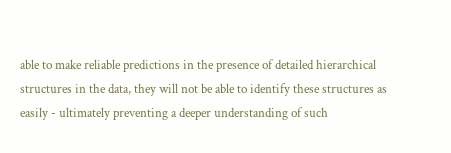able to make reliable predictions in the presence of detailed hierarchical structures in the data, they will not be able to identify these structures as easily - ultimately preventing a deeper understanding of such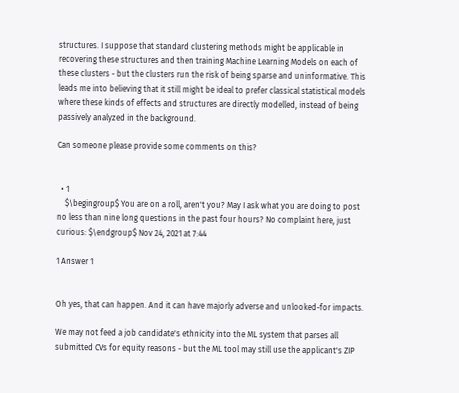structures. I suppose that standard clustering methods might be applicable in recovering these structures and then training Machine Learning Models on each of these clusters - but the clusters run the risk of being sparse and uninformative. This leads me into believing that it still might be ideal to prefer classical statistical models where these kinds of effects and structures are directly modelled, instead of being passively analyzed in the background.

Can someone please provide some comments on this?


  • 1
    $\begingroup$ You are on a roll, aren't you? May I ask what you are doing to post no less than nine long questions in the past four hours? No complaint here, just curious: $\endgroup$ Nov 24, 2021 at 7:44

1 Answer 1


Oh yes, that can happen. And it can have majorly adverse and unlooked-for impacts.

We may not feed a job candidate's ethnicity into the ML system that parses all submitted CVs for equity reasons - but the ML tool may still use the applicant's ZIP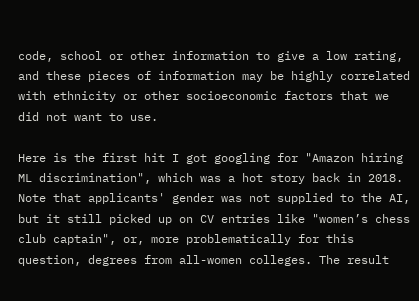code, school or other information to give a low rating, and these pieces of information may be highly correlated with ethnicity or other socioeconomic factors that we did not want to use.

Here is the first hit I got googling for "Amazon hiring ML discrimination", which was a hot story back in 2018. Note that applicants' gender was not supplied to the AI, but it still picked up on CV entries like "women’s chess club captain", or, more problematically for this question, degrees from all-women colleges. The result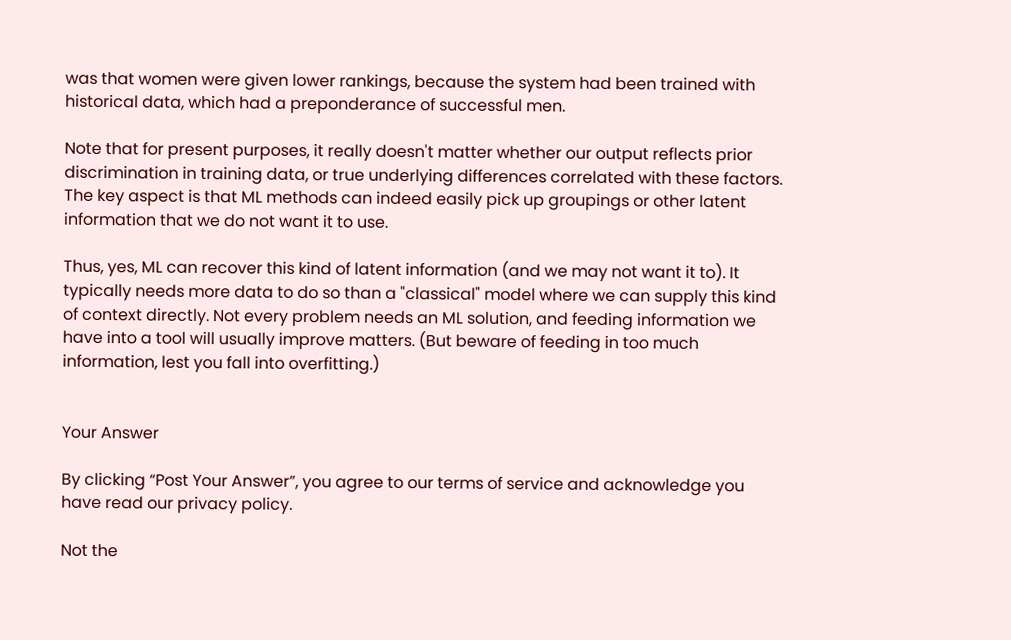was that women were given lower rankings, because the system had been trained with historical data, which had a preponderance of successful men.

Note that for present purposes, it really doesn't matter whether our output reflects prior discrimination in training data, or true underlying differences correlated with these factors. The key aspect is that ML methods can indeed easily pick up groupings or other latent information that we do not want it to use.

Thus, yes, ML can recover this kind of latent information (and we may not want it to). It typically needs more data to do so than a "classical" model where we can supply this kind of context directly. Not every problem needs an ML solution, and feeding information we have into a tool will usually improve matters. (But beware of feeding in too much information, lest you fall into overfitting.)


Your Answer

By clicking “Post Your Answer”, you agree to our terms of service and acknowledge you have read our privacy policy.

Not the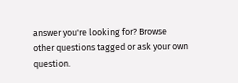answer you're looking for? Browse other questions tagged or ask your own question.